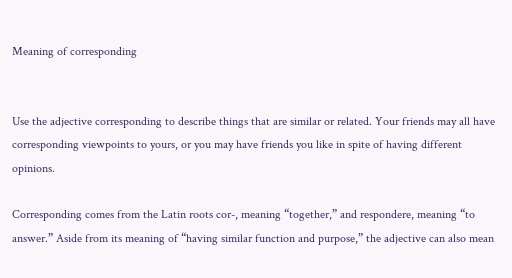Meaning of corresponding


Use the adjective corresponding to describe things that are similar or related. Your friends may all have corresponding viewpoints to yours, or you may have friends you like in spite of having different opinions.

Corresponding comes from the Latin roots cor-, meaning “together,” and respondere, meaning “to answer.” Aside from its meaning of “having similar function and purpose,” the adjective can also mean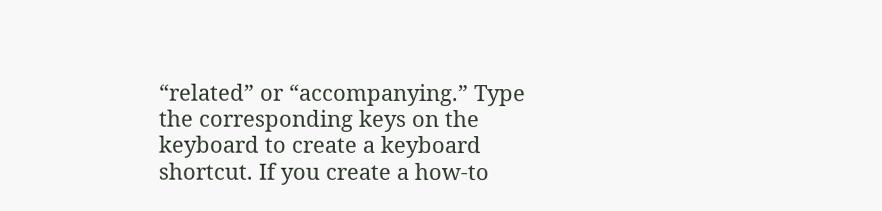“related” or “accompanying.” Type the corresponding keys on the keyboard to create a keyboard shortcut. If you create a how-to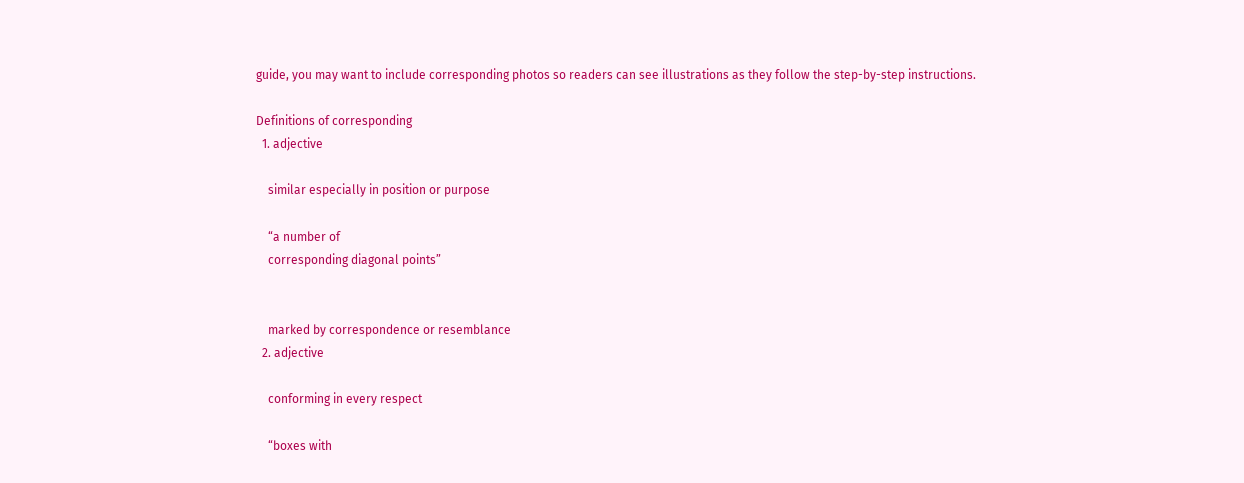guide, you may want to include corresponding photos so readers can see illustrations as they follow the step-by-step instructions.

Definitions of corresponding
  1. adjective

    similar especially in position or purpose

    “a number of
    corresponding diagonal points”


    marked by correspondence or resemblance
  2. adjective

    conforming in every respect

    “boxes with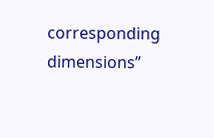corresponding dimensions”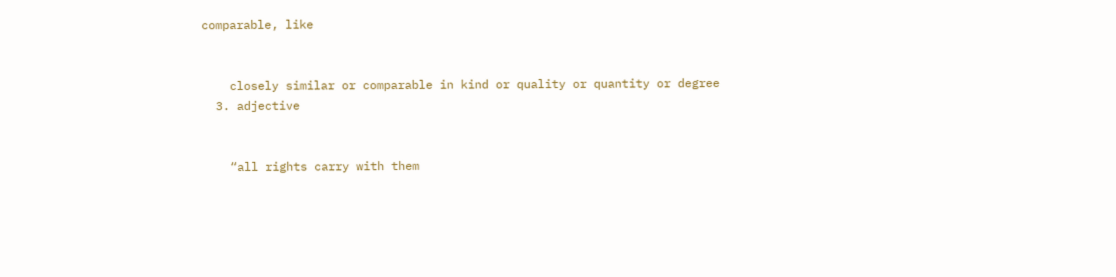comparable, like


    closely similar or comparable in kind or quality or quantity or degree
  3. adjective


    “all rights carry with them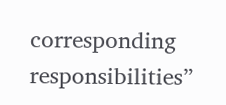corresponding responsibilities”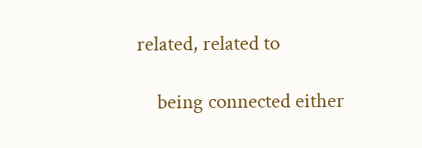related, related to

    being connected either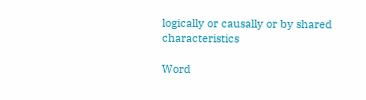logically or causally or by shared characteristics

Word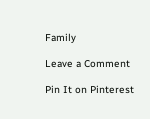Family

Leave a Comment

Pin It on Pinterest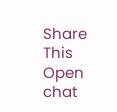Share This
Open chat